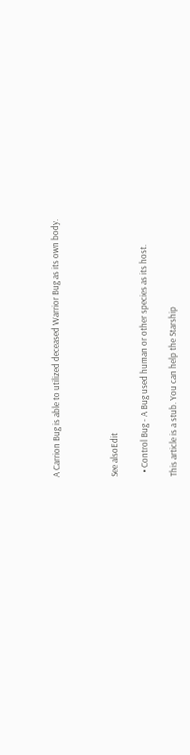A Carrion Bug is able to utilized deceased Warrior Bug as its own body.



See alsoEdit

  • Control Bug - A Bug used human or other species as its host.

This article is a stub. You can help the Starship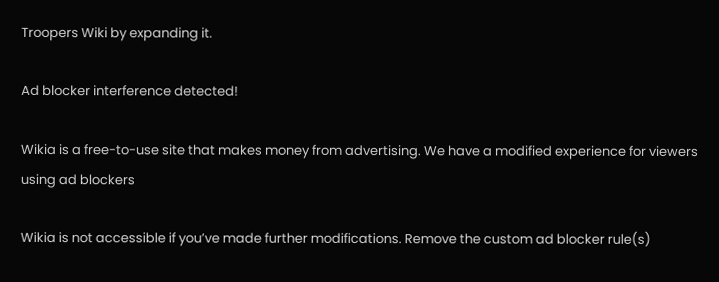Troopers Wiki by expanding it.

Ad blocker interference detected!

Wikia is a free-to-use site that makes money from advertising. We have a modified experience for viewers using ad blockers

Wikia is not accessible if you’ve made further modifications. Remove the custom ad blocker rule(s)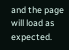and the page will load as expected.